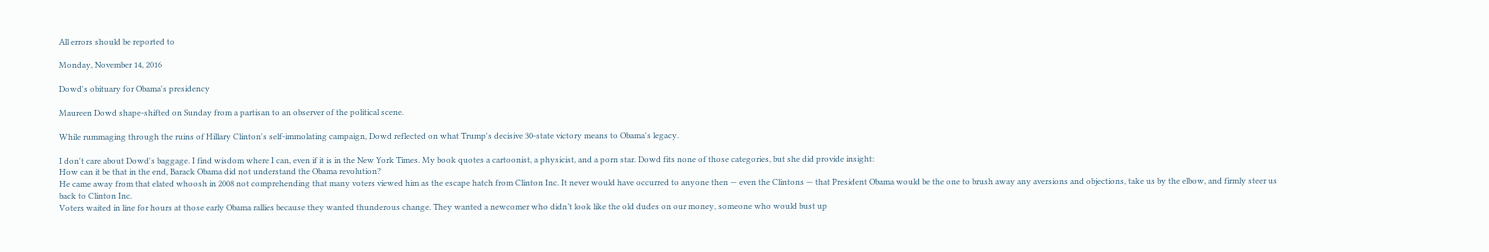All errors should be reported to

Monday, November 14, 2016

Dowd's obituary for Obama's presidency

Maureen Dowd shape-shifted on Sunday from a partisan to an observer of the political scene.

While rummaging through the ruins of Hillary Clinton's self-immolating campaign, Dowd reflected on what Trump's decisive 30-state victory means to Obama's legacy.

I don't care about Dowd's baggage. I find wisdom where I can, even if it is in the New York Times. My book quotes a cartoonist, a physicist, and a porn star. Dowd fits none of those categories, but she did provide insight:
How can it be that in the end, Barack Obama did not understand the Obama revolution?
He came away from that elated whoosh in 2008 not comprehending that many voters viewed him as the escape hatch from Clinton Inc. It never would have occurred to anyone then — even the Clintons — that President Obama would be the one to brush away any aversions and objections, take us by the elbow, and firmly steer us back to Clinton Inc.
Voters waited in line for hours at those early Obama rallies because they wanted thunderous change. They wanted a newcomer who didn’t look like the old dudes on our money, someone who would bust up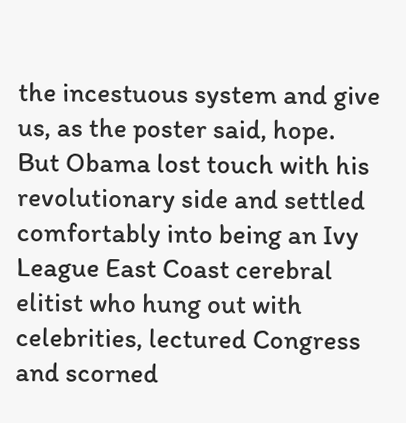the incestuous system and give us, as the poster said, hope.
But Obama lost touch with his revolutionary side and settled comfortably into being an Ivy League East Coast cerebral elitist who hung out with celebrities, lectured Congress and scorned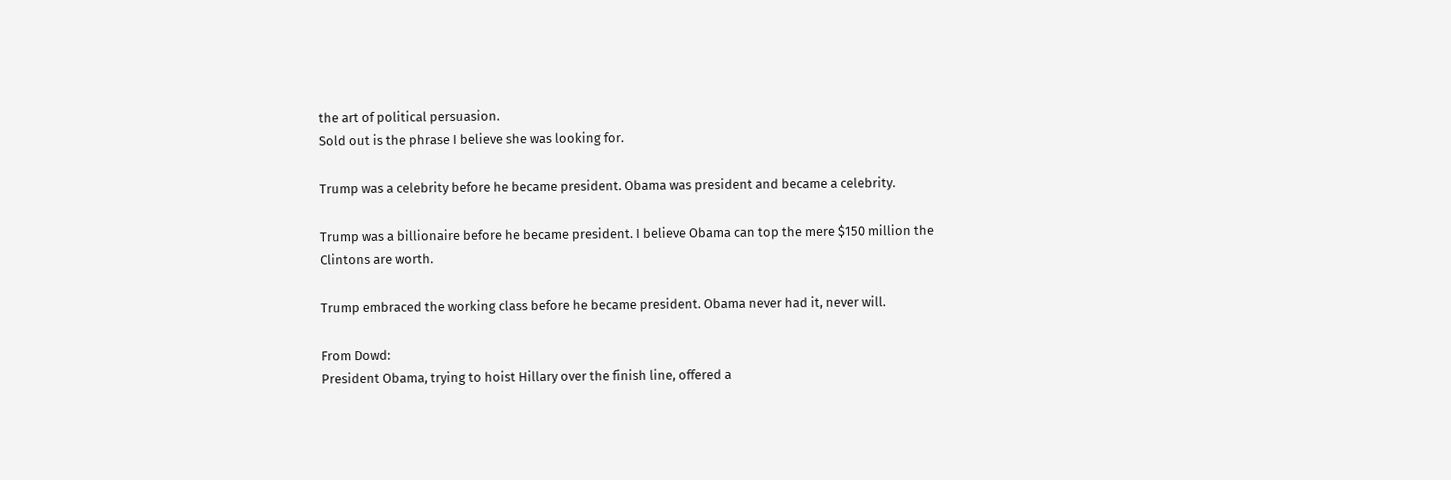the art of political persuasion.
Sold out is the phrase I believe she was looking for.

Trump was a celebrity before he became president. Obama was president and became a celebrity.

Trump was a billionaire before he became president. I believe Obama can top the mere $150 million the Clintons are worth.

Trump embraced the working class before he became president. Obama never had it, never will.

From Dowd:
President Obama, trying to hoist Hillary over the finish line, offered a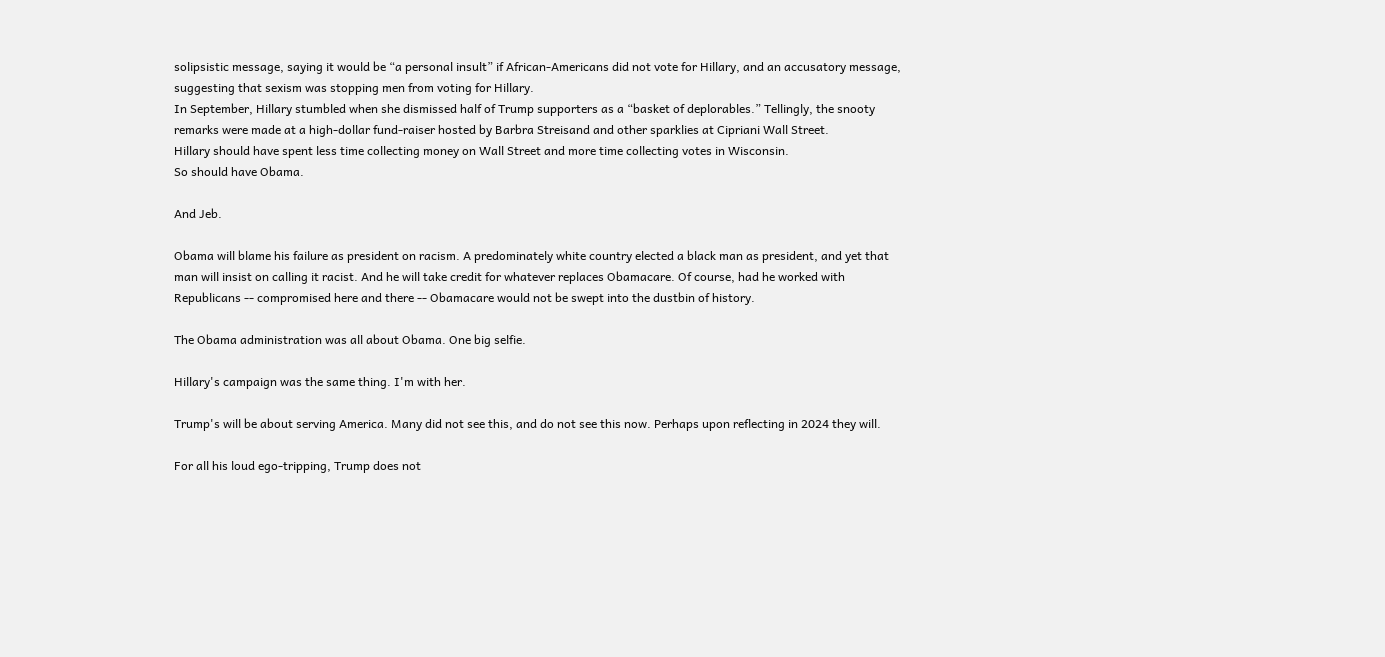solipsistic message, saying it would be “a personal insult” if African-Americans did not vote for Hillary, and an accusatory message, suggesting that sexism was stopping men from voting for Hillary.
In September, Hillary stumbled when she dismissed half of Trump supporters as a “basket of deplorables.” Tellingly, the snooty remarks were made at a high-dollar fund-raiser hosted by Barbra Streisand and other sparklies at Cipriani Wall Street.
Hillary should have spent less time collecting money on Wall Street and more time collecting votes in Wisconsin.
So should have Obama.

And Jeb.

Obama will blame his failure as president on racism. A predominately white country elected a black man as president, and yet that man will insist on calling it racist. And he will take credit for whatever replaces Obamacare. Of course, had he worked with Republicans -- compromised here and there -- Obamacare would not be swept into the dustbin of history.

The Obama administration was all about Obama. One big selfie.

Hillary's campaign was the same thing. I'm with her.

Trump's will be about serving America. Many did not see this, and do not see this now. Perhaps upon reflecting in 2024 they will.

For all his loud ego-tripping, Trump does not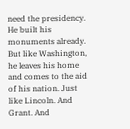need the presidency. He built his monuments already. But like Washington, he leaves his home and comes to the aid of his nation. Just like Lincoln. And Grant. And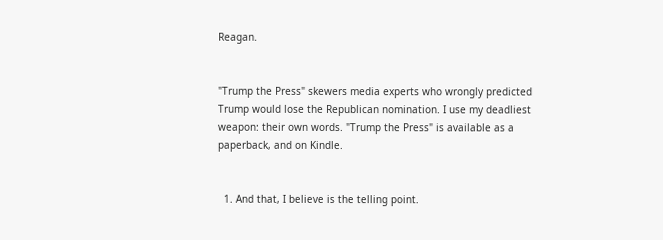Reagan.


"Trump the Press" skewers media experts who wrongly predicted Trump would lose the Republican nomination. I use my deadliest weapon: their own words. "Trump the Press" is available as a paperback, and on Kindle.


  1. And that, I believe is the telling point.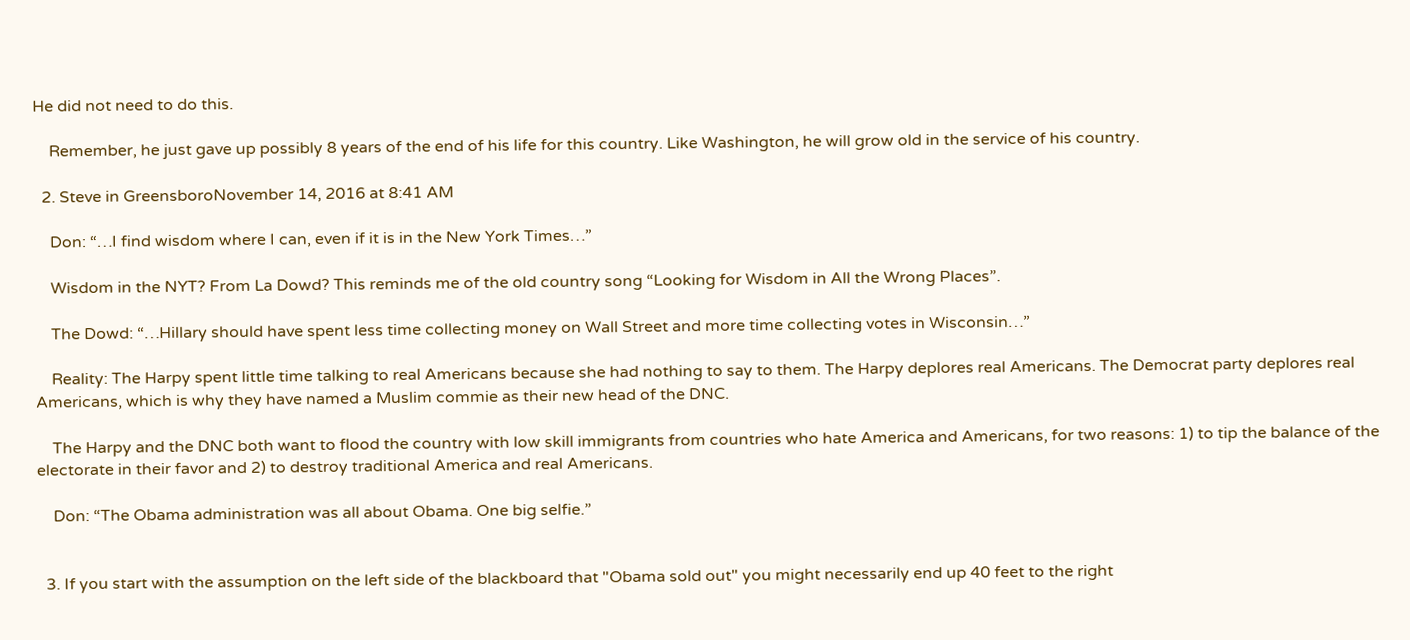He did not need to do this.

    Remember, he just gave up possibly 8 years of the end of his life for this country. Like Washington, he will grow old in the service of his country.

  2. Steve in GreensboroNovember 14, 2016 at 8:41 AM

    Don: “…I find wisdom where I can, even if it is in the New York Times…”

    Wisdom in the NYT? From La Dowd? This reminds me of the old country song “Looking for Wisdom in All the Wrong Places”.

    The Dowd: “…Hillary should have spent less time collecting money on Wall Street and more time collecting votes in Wisconsin…”

    Reality: The Harpy spent little time talking to real Americans because she had nothing to say to them. The Harpy deplores real Americans. The Democrat party deplores real Americans, which is why they have named a Muslim commie as their new head of the DNC.

    The Harpy and the DNC both want to flood the country with low skill immigrants from countries who hate America and Americans, for two reasons: 1) to tip the balance of the electorate in their favor and 2) to destroy traditional America and real Americans.

    Don: “The Obama administration was all about Obama. One big selfie.”


  3. If you start with the assumption on the left side of the blackboard that "Obama sold out" you might necessarily end up 40 feet to the right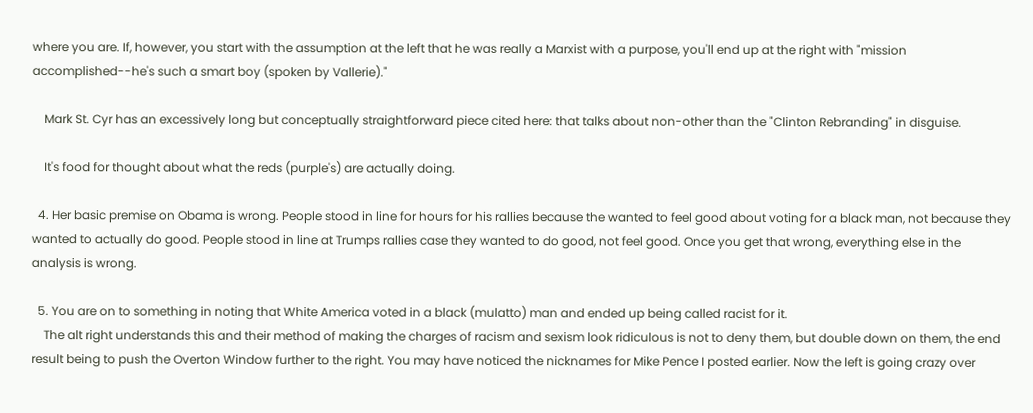where you are. If, however, you start with the assumption at the left that he was really a Marxist with a purpose, you'll end up at the right with "mission accomplished--he's such a smart boy (spoken by Vallerie)."

    Mark St. Cyr has an excessively long but conceptually straightforward piece cited here: that talks about non-other than the "Clinton Rebranding" in disguise.

    It's food for thought about what the reds (purple's) are actually doing.

  4. Her basic premise on Obama is wrong. People stood in line for hours for his rallies because the wanted to feel good about voting for a black man, not because they wanted to actually do good. People stood in line at Trumps rallies case they wanted to do good, not feel good. Once you get that wrong, everything else in the analysis is wrong.

  5. You are on to something in noting that White America voted in a black (mulatto) man and ended up being called racist for it.
    The alt right understands this and their method of making the charges of racism and sexism look ridiculous is not to deny them, but double down on them, the end result being to push the Overton Window further to the right. You may have noticed the nicknames for Mike Pence I posted earlier. Now the left is going crazy over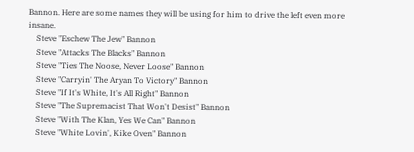Bannon. Here are some names they will be using for him to drive the left even more insane.
    Steve "Eschew The Jew" Bannon
    Steve "Attacks The Blacks" Bannon
    Steve "Ties The Noose, Never Loose" Bannon
    Steve "Carryin' The Aryan To Victory" Bannon
    Steve "If It's White, It's All Right" Bannon
    Steve "The Supremacist That Won't Desist" Bannon
    Steve "With The Klan, Yes We Can" Bannon
    Steve "White Lovin', Kike Oven" Bannon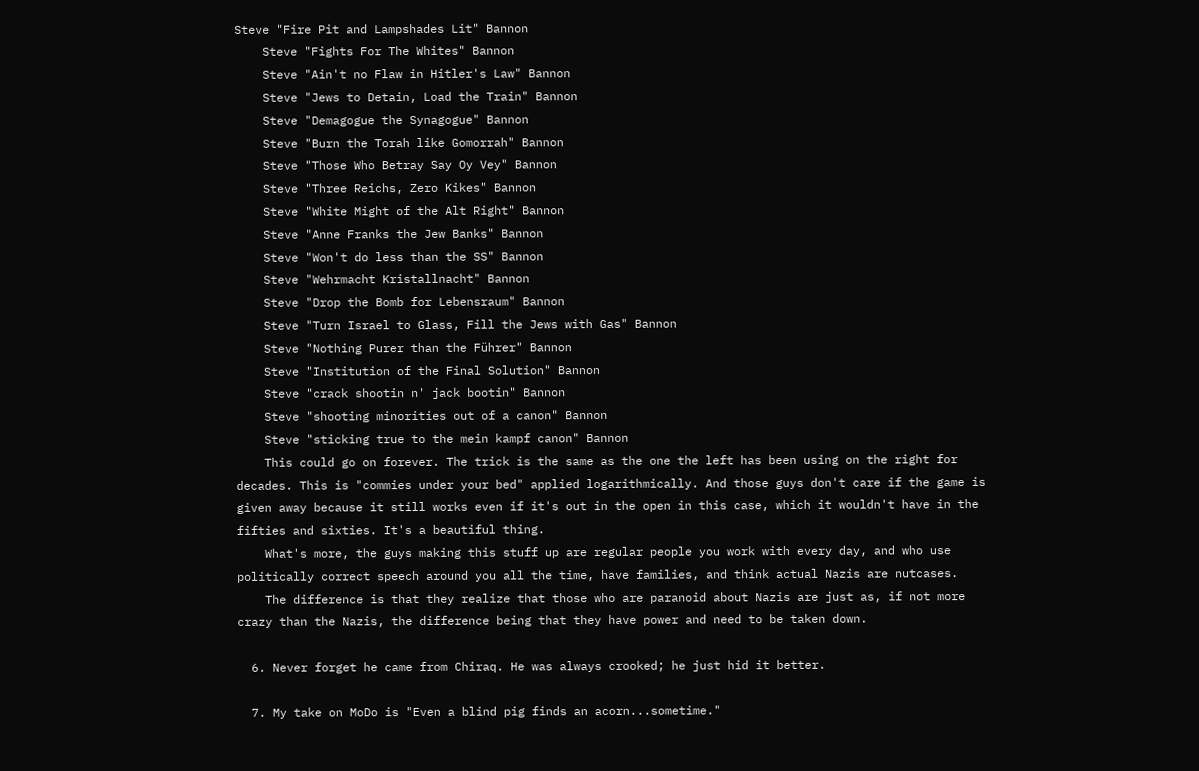Steve "Fire Pit and Lampshades Lit" Bannon
    Steve "Fights For The Whites" Bannon
    Steve "Ain't no Flaw in Hitler's Law" Bannon
    Steve "Jews to Detain, Load the Train" Bannon
    Steve "Demagogue the Synagogue" Bannon
    Steve "Burn the Torah like Gomorrah" Bannon
    Steve "Those Who Betray Say Oy Vey" Bannon
    Steve "Three Reichs, Zero Kikes" Bannon
    Steve "White Might of the Alt Right" Bannon
    Steve "Anne Franks the Jew Banks" Bannon
    Steve "Won't do less than the SS" Bannon
    Steve "Wehrmacht Kristallnacht" Bannon
    Steve "Drop the Bomb for Lebensraum" Bannon
    Steve "Turn Israel to Glass, Fill the Jews with Gas" Bannon
    Steve "Nothing Purer than the Führer" Bannon
    Steve "Institution of the Final Solution" Bannon
    Steve "crack shootin n' jack bootin" Bannon
    Steve "shooting minorities out of a canon" Bannon
    Steve "sticking true to the mein kampf canon" Bannon
    This could go on forever. The trick is the same as the one the left has been using on the right for decades. This is "commies under your bed" applied logarithmically. And those guys don't care if the game is given away because it still works even if it's out in the open in this case, which it wouldn't have in the fifties and sixties. It's a beautiful thing.
    What's more, the guys making this stuff up are regular people you work with every day, and who use politically correct speech around you all the time, have families, and think actual Nazis are nutcases.
    The difference is that they realize that those who are paranoid about Nazis are just as, if not more crazy than the Nazis, the difference being that they have power and need to be taken down.

  6. Never forget he came from Chiraq. He was always crooked; he just hid it better.

  7. My take on MoDo is "Even a blind pig finds an acorn...sometime."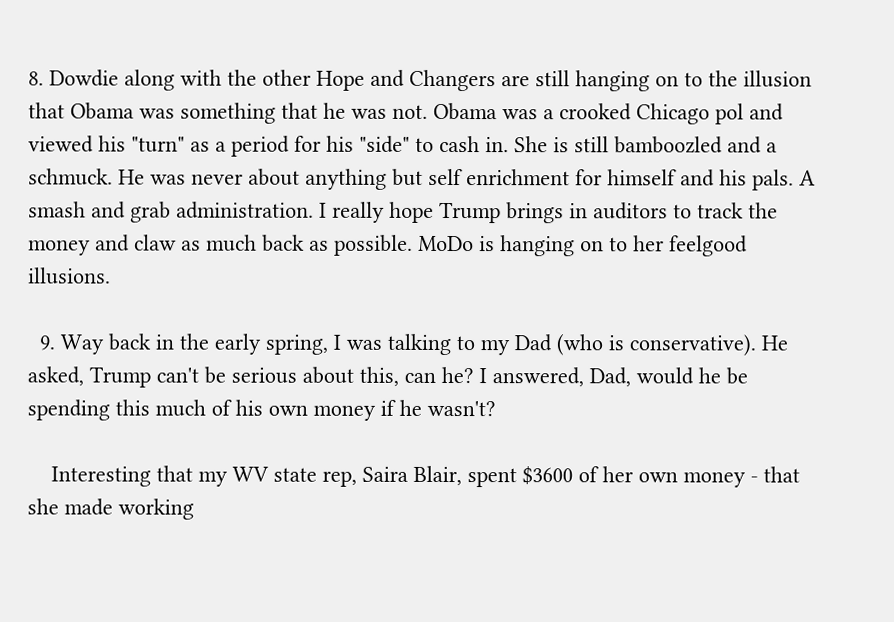8. Dowdie along with the other Hope and Changers are still hanging on to the illusion that Obama was something that he was not. Obama was a crooked Chicago pol and viewed his "turn" as a period for his "side" to cash in. She is still bamboozled and a schmuck. He was never about anything but self enrichment for himself and his pals. A smash and grab administration. I really hope Trump brings in auditors to track the money and claw as much back as possible. MoDo is hanging on to her feelgood illusions.

  9. Way back in the early spring, I was talking to my Dad (who is conservative). He asked, Trump can't be serious about this, can he? I answered, Dad, would he be spending this much of his own money if he wasn't?

    Interesting that my WV state rep, Saira Blair, spent $3600 of her own money - that she made working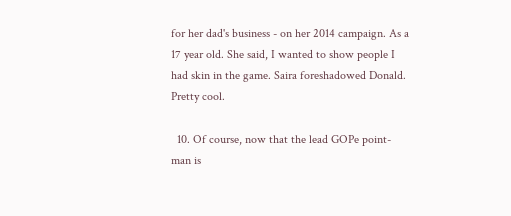for her dad's business - on her 2014 campaign. As a 17 year old. She said, I wanted to show people I had skin in the game. Saira foreshadowed Donald. Pretty cool.

  10. Of course, now that the lead GOPe point-man is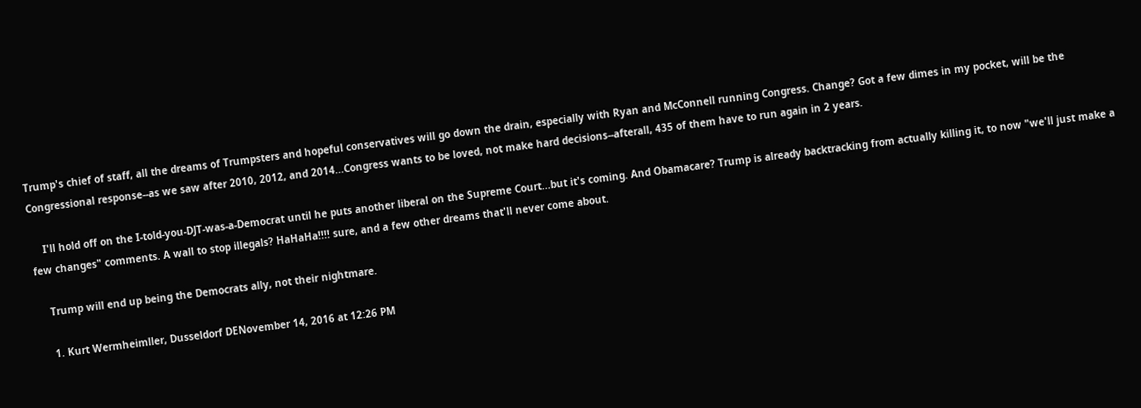Trump's chief of staff, all the dreams of Trumpsters and hopeful conservatives will go down the drain, especially with Ryan and McConnell running Congress. Change? Got a few dimes in my pocket, will be the Congressional response--as we saw after 2010, 2012, and 2014...Congress wants to be loved, not make hard decisions--afterall, 435 of them have to run again in 2 years.

    I'll hold off on the I-told-you-DJT-was-a-Democrat until he puts another liberal on the Supreme Court...but it's coming. And Obamacare? Trump is already backtracking from actually killing it, to now "we'll just make a few changes" comments. A wall to stop illegals? HaHaHa!!!! sure, and a few other dreams that'll never come about.

    Trump will end up being the Democrats ally, not their nightmare.

    1. Kurt Wermheimller, Dusseldorf DENovember 14, 2016 at 12:26 PM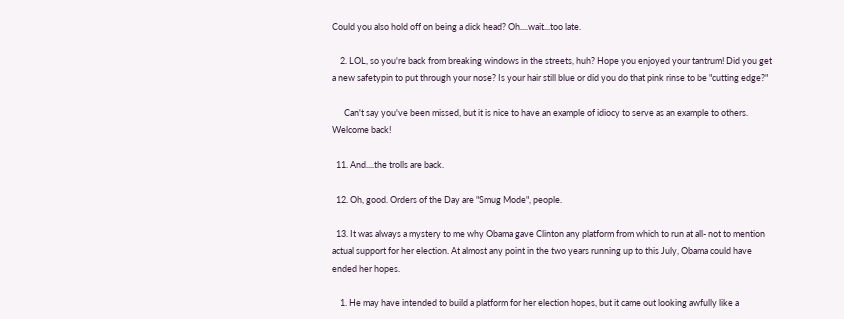Could you also hold off on being a dick head? Oh....wait...too late.

    2. LOL, so you're back from breaking windows in the streets, huh? Hope you enjoyed your tantrum! Did you get a new safetypin to put through your nose? Is your hair still blue or did you do that pink rinse to be "cutting edge?"

      Can't say you've been missed, but it is nice to have an example of idiocy to serve as an example to others. Welcome back!

  11. And....the trolls are back.

  12. Oh, good. Orders of the Day are "Smug Mode", people.

  13. It was always a mystery to me why Obama gave Clinton any platform from which to run at all- not to mention actual support for her election. At almost any point in the two years running up to this July, Obama could have ended her hopes.

    1. He may have intended to build a platform for her election hopes, but it came out looking awfully like a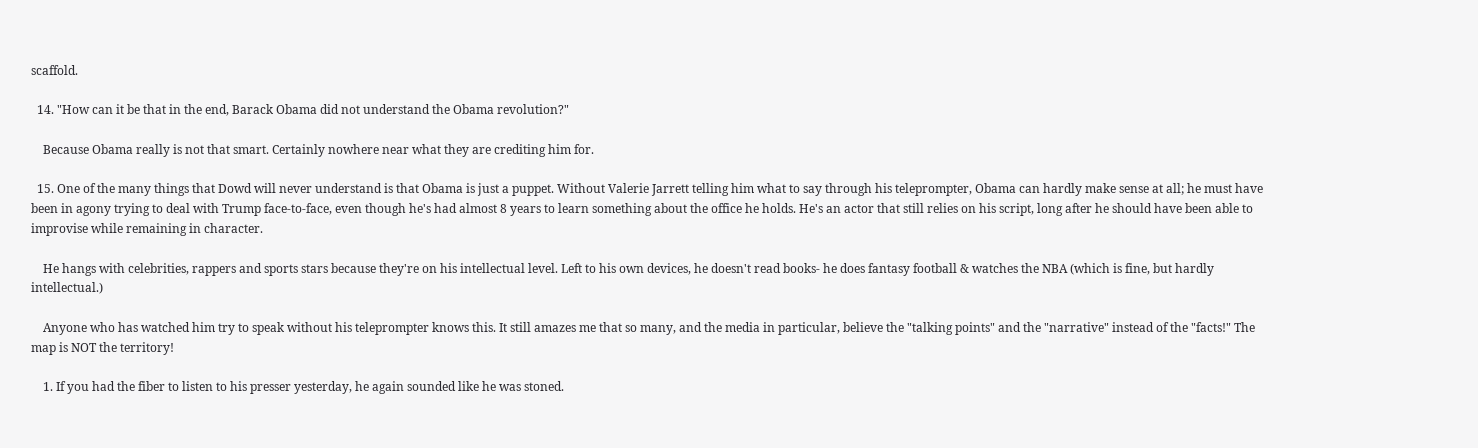scaffold.

  14. "How can it be that in the end, Barack Obama did not understand the Obama revolution?"

    Because Obama really is not that smart. Certainly nowhere near what they are crediting him for.

  15. One of the many things that Dowd will never understand is that Obama is just a puppet. Without Valerie Jarrett telling him what to say through his teleprompter, Obama can hardly make sense at all; he must have been in agony trying to deal with Trump face-to-face, even though he's had almost 8 years to learn something about the office he holds. He's an actor that still relies on his script, long after he should have been able to improvise while remaining in character.

    He hangs with celebrities, rappers and sports stars because they're on his intellectual level. Left to his own devices, he doesn't read books- he does fantasy football & watches the NBA (which is fine, but hardly intellectual.)

    Anyone who has watched him try to speak without his teleprompter knows this. It still amazes me that so many, and the media in particular, believe the "talking points" and the "narrative" instead of the "facts!" The map is NOT the territory!

    1. If you had the fiber to listen to his presser yesterday, he again sounded like he was stoned.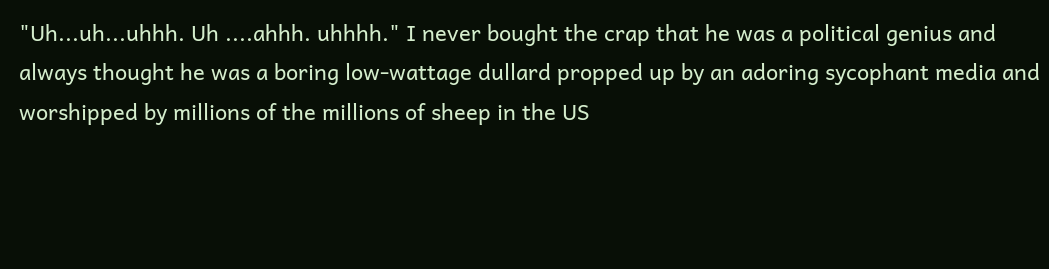"Uh...uh...uhhh. Uh ....ahhh. uhhhh." I never bought the crap that he was a political genius and always thought he was a boring low-wattage dullard propped up by an adoring sycophant media and worshipped by millions of the millions of sheep in the US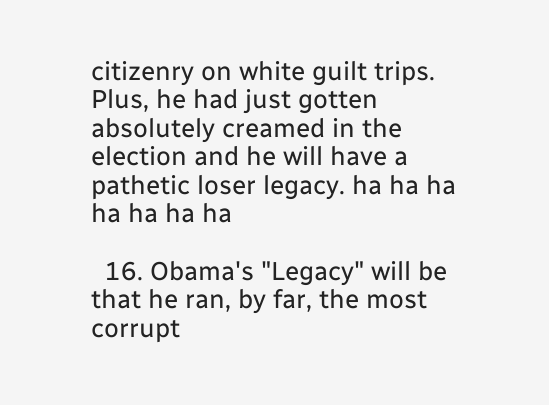citizenry on white guilt trips. Plus, he had just gotten absolutely creamed in the election and he will have a pathetic loser legacy. ha ha ha ha ha ha ha

  16. Obama's "Legacy" will be that he ran, by far, the most corrupt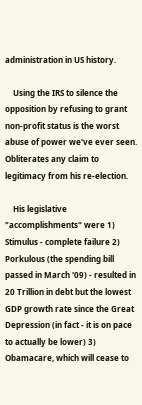administration in US history.

    Using the IRS to silence the opposition by refusing to grant non-profit status is the worst abuse of power we've ever seen. Obliterates any claim to legitimacy from his re-election.

    His legislative "accomplishments" were 1) Stimulus - complete failure 2) Porkulous (the spending bill passed in March '09) - resulted in 20 Trillion in debt but the lowest GDP growth rate since the Great Depression (in fact - it is on pace to actually be lower) 3) Obamacare, which will cease to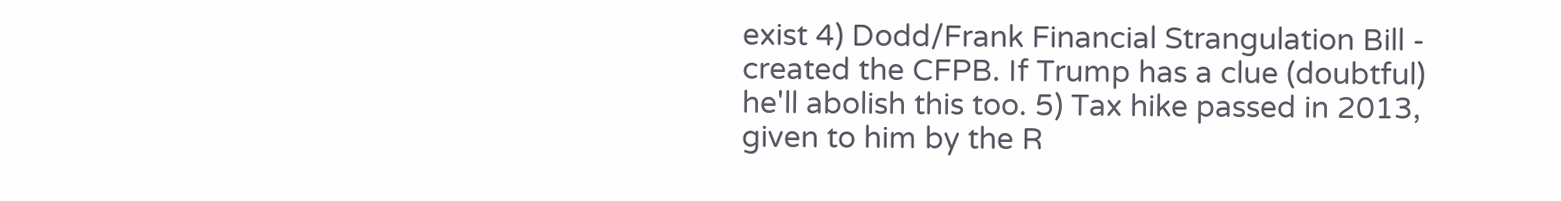exist 4) Dodd/Frank Financial Strangulation Bill - created the CFPB. If Trump has a clue (doubtful) he'll abolish this too. 5) Tax hike passed in 2013, given to him by the R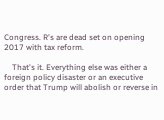Congress. R's are dead set on opening 2017 with tax reform.

    That's it. Everything else was either a foreign policy disaster or an executive order that Trump will abolish or reverse in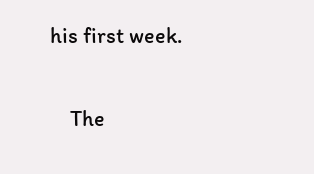his first week.

    The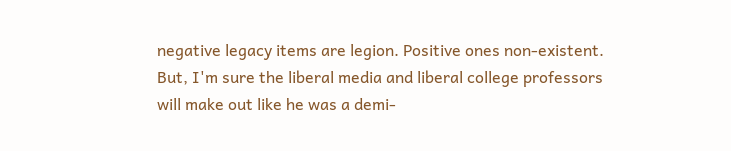negative legacy items are legion. Positive ones non-existent. But, I'm sure the liberal media and liberal college professors will make out like he was a demi-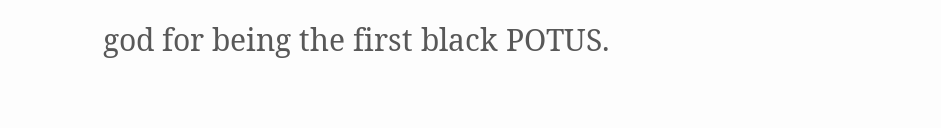god for being the first black POTUS.